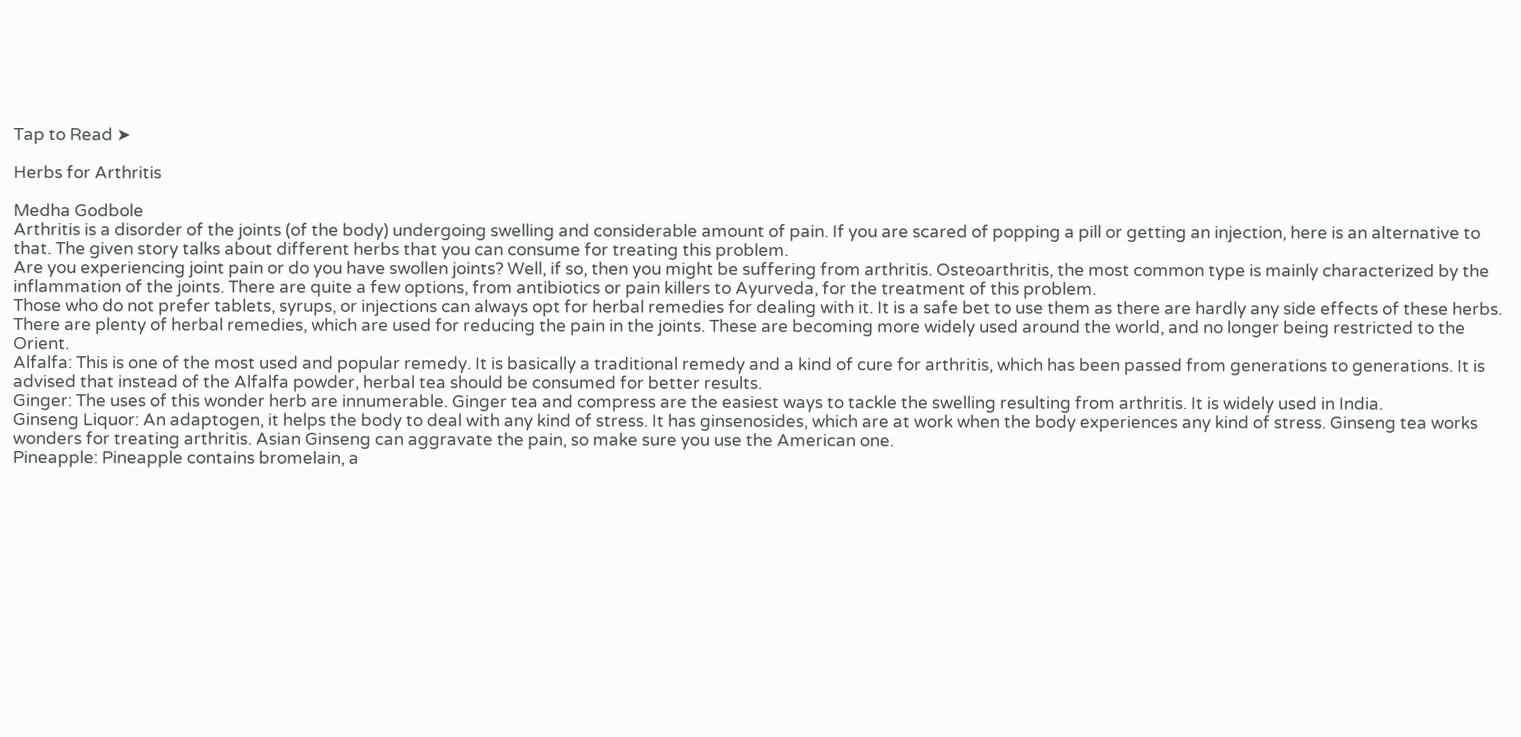Tap to Read ➤

Herbs for Arthritis

Medha Godbole
Arthritis is a disorder of the joints (of the body) undergoing swelling and considerable amount of pain. If you are scared of popping a pill or getting an injection, here is an alternative to that. The given story talks about different herbs that you can consume for treating this problem.
Are you experiencing joint pain or do you have swollen joints? Well, if so, then you might be suffering from arthritis. Osteoarthritis, the most common type is mainly characterized by the inflammation of the joints. There are quite a few options, from antibiotics or pain killers to Ayurveda, for the treatment of this problem.
Those who do not prefer tablets, syrups, or injections can always opt for herbal remedies for dealing with it. It is a safe bet to use them as there are hardly any side effects of these herbs.
There are plenty of herbal remedies, which are used for reducing the pain in the joints. These are becoming more widely used around the world, and no longer being restricted to the Orient.
Alfalfa: This is one of the most used and popular remedy. It is basically a traditional remedy and a kind of cure for arthritis, which has been passed from generations to generations. It is advised that instead of the Alfalfa powder, herbal tea should be consumed for better results.
Ginger: The uses of this wonder herb are innumerable. Ginger tea and compress are the easiest ways to tackle the swelling resulting from arthritis. It is widely used in India.
Ginseng Liquor: An adaptogen, it helps the body to deal with any kind of stress. It has ginsenosides, which are at work when the body experiences any kind of stress. Ginseng tea works wonders for treating arthritis. Asian Ginseng can aggravate the pain, so make sure you use the American one.
Pineapple: Pineapple contains bromelain, a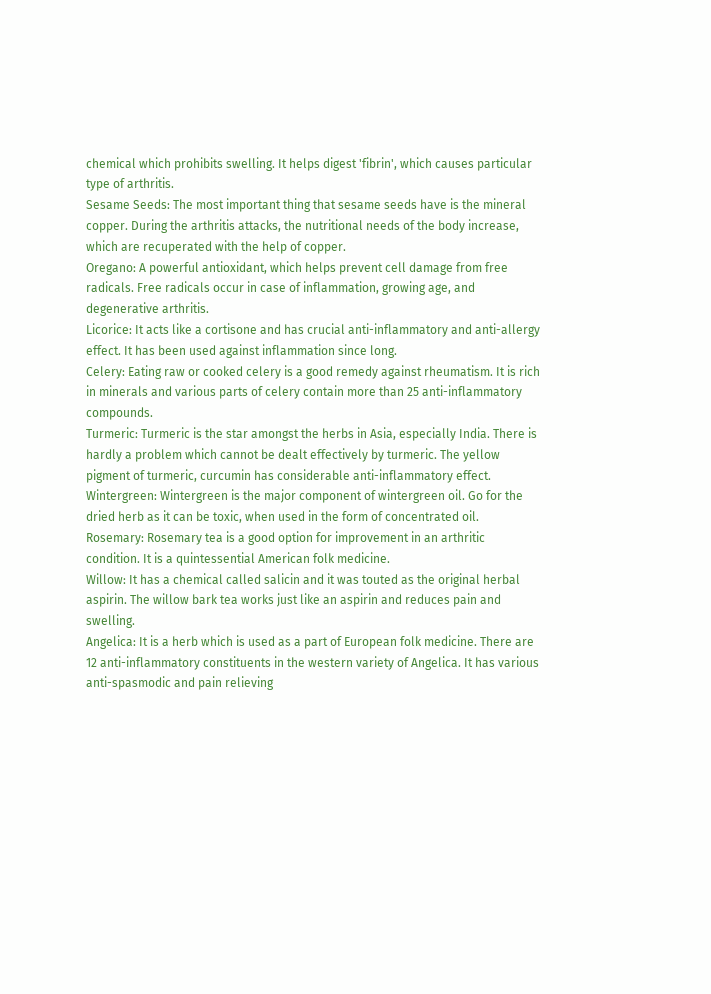chemical which prohibits swelling. It helps digest 'fibrin', which causes particular type of arthritis.
Sesame Seeds: The most important thing that sesame seeds have is the mineral copper. During the arthritis attacks, the nutritional needs of the body increase, which are recuperated with the help of copper.
Oregano: A powerful antioxidant, which helps prevent cell damage from free radicals. Free radicals occur in case of inflammation, growing age, and degenerative arthritis.
Licorice: It acts like a cortisone and has crucial anti-inflammatory and anti-allergy effect. It has been used against inflammation since long.
Celery: Eating raw or cooked celery is a good remedy against rheumatism. It is rich in minerals and various parts of celery contain more than 25 anti-inflammatory compounds.
Turmeric: Turmeric is the star amongst the herbs in Asia, especially India. There is hardly a problem which cannot be dealt effectively by turmeric. The yellow pigment of turmeric, curcumin has considerable anti-inflammatory effect.
Wintergreen: Wintergreen is the major component of wintergreen oil. Go for the dried herb as it can be toxic, when used in the form of concentrated oil.
Rosemary: Rosemary tea is a good option for improvement in an arthritic condition. It is a quintessential American folk medicine.
Willow: It has a chemical called salicin and it was touted as the original herbal aspirin. The willow bark tea works just like an aspirin and reduces pain and swelling.
Angelica: It is a herb which is used as a part of European folk medicine. There are 12 anti-inflammatory constituents in the western variety of Angelica. It has various anti-spasmodic and pain relieving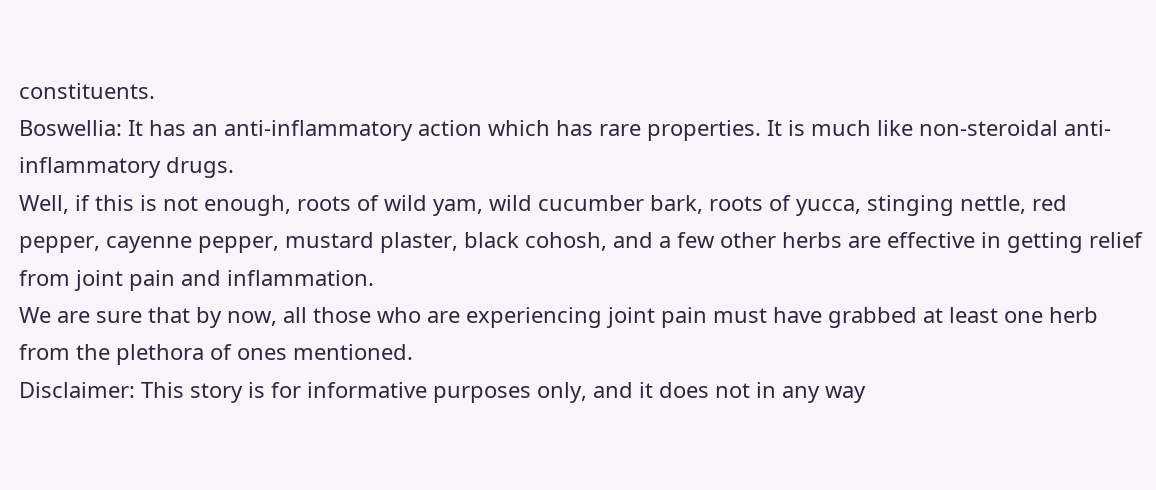constituents.
Boswellia: It has an anti-inflammatory action which has rare properties. It is much like non-steroidal anti-inflammatory drugs.
Well, if this is not enough, roots of wild yam, wild cucumber bark, roots of yucca, stinging nettle, red pepper, cayenne pepper, mustard plaster, black cohosh, and a few other herbs are effective in getting relief from joint pain and inflammation.
We are sure that by now, all those who are experiencing joint pain must have grabbed at least one herb from the plethora of ones mentioned.
Disclaimer: This story is for informative purposes only, and it does not in any way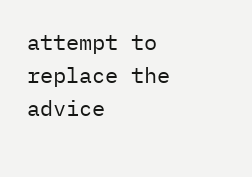attempt to replace the advice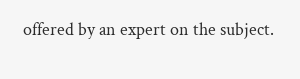offered by an expert on the subject.